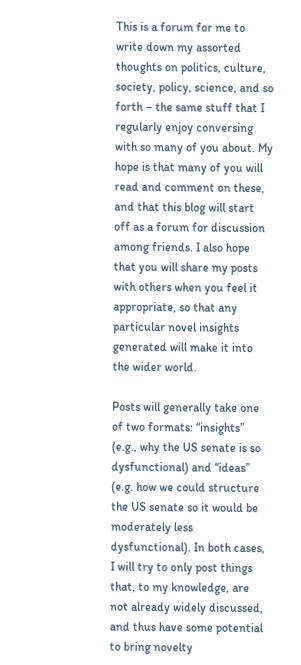This is a forum for me to write down my assorted thoughts on politics, culture, society, policy, science, and so forth – the same stuff that I regularly enjoy conversing with so many of you about. My hope is that many of you will read and comment on these, and that this blog will start off as a forum for discussion among friends. I also hope that you will share my posts with others when you feel it appropriate, so that any particular novel insights generated will make it into the wider world.

Posts will generally take one of two formats: “insights” (e.g., why the US senate is so dysfunctional) and “ideas” (e.g. how we could structure the US senate so it would be moderately less dysfunctional). In both cases, I will try to only post things that, to my knowledge, are not already widely discussed, and thus have some potential to bring novelty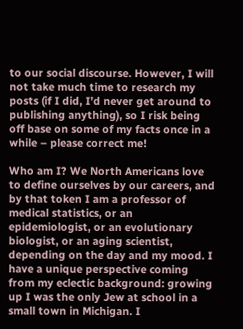to our social discourse. However, I will not take much time to research my posts (if I did, I’d never get around to publishing anything), so I risk being off base on some of my facts once in a while – please correct me!

Who am I? We North Americans love to define ourselves by our careers, and by that token I am a professor of medical statistics, or an epidemiologist, or an evolutionary biologist, or an aging scientist, depending on the day and my mood. I have a unique perspective coming from my eclectic background: growing up I was the only Jew at school in a small town in Michigan. I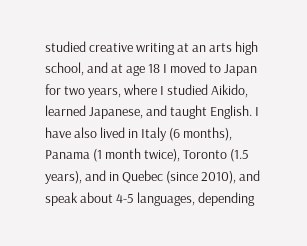studied creative writing at an arts high school, and at age 18 I moved to Japan for two years, where I studied Aikido, learned Japanese, and taught English. I have also lived in Italy (6 months), Panama (1 month twice), Toronto (1.5 years), and in Quebec (since 2010), and speak about 4-5 languages, depending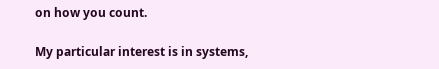on how you count.

My particular interest is in systems,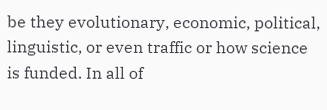be they evolutionary, economic, political, linguistic, or even traffic or how science is funded. In all of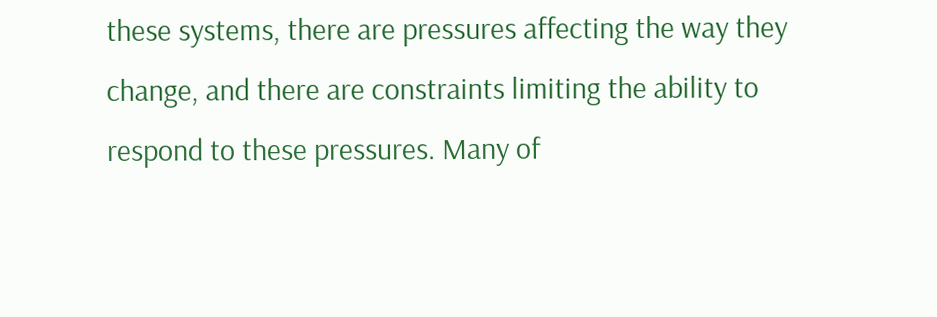these systems, there are pressures affecting the way they change, and there are constraints limiting the ability to respond to these pressures. Many of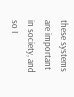these systems are important in society, and so I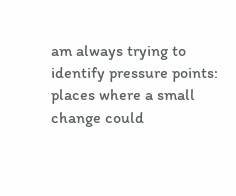am always trying to identify pressure points: places where a small change could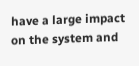have a large impact on the system and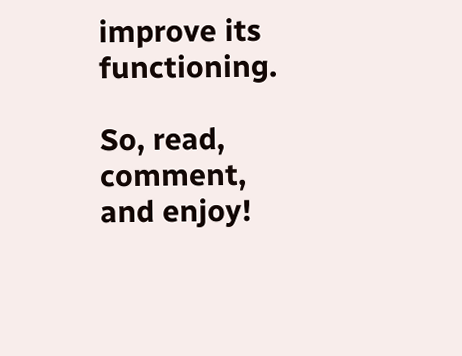improve its functioning.

So, read, comment, and enjoy!